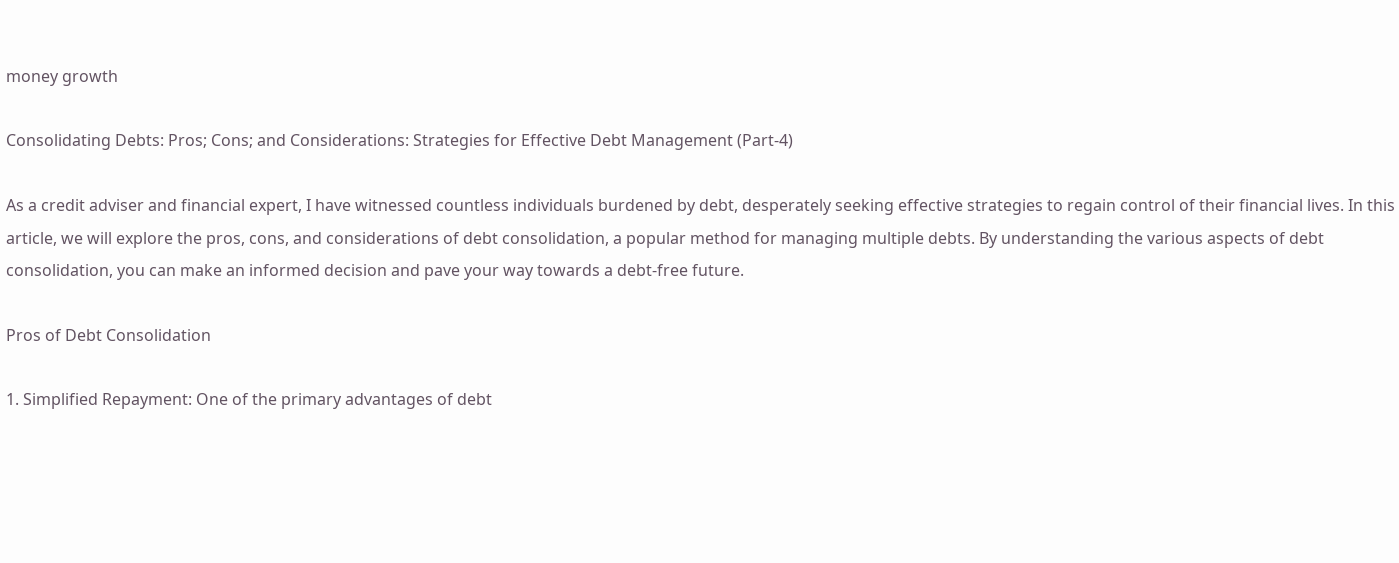money growth

Consolidating Debts: Pros; Cons; and Considerations: Strategies for Effective Debt Management (Part-4)

As a credit adviser and financial expert, I have witnessed countless individuals burdened by debt, desperately seeking effective strategies to regain control of their financial lives. In this article, we will explore the pros, cons, and considerations of debt consolidation, a popular method for managing multiple debts. By understanding the various aspects of debt consolidation, you can make an informed decision and pave your way towards a debt-free future.

Pros of Debt Consolidation

1. Simplified Repayment: One of the primary advantages of debt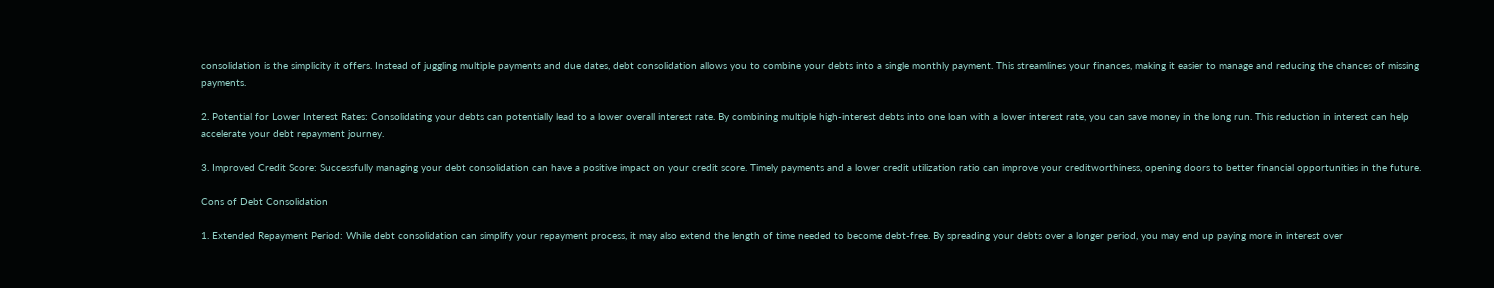consolidation is the simplicity it offers. Instead of juggling multiple payments and due dates, debt consolidation allows you to combine your debts into a single monthly payment. This streamlines your finances, making it easier to manage and reducing the chances of missing payments.

2. Potential for Lower Interest Rates: Consolidating your debts can potentially lead to a lower overall interest rate. By combining multiple high-interest debts into one loan with a lower interest rate, you can save money in the long run. This reduction in interest can help accelerate your debt repayment journey.

3. Improved Credit Score: Successfully managing your debt consolidation can have a positive impact on your credit score. Timely payments and a lower credit utilization ratio can improve your creditworthiness, opening doors to better financial opportunities in the future.

Cons of Debt Consolidation

1. Extended Repayment Period: While debt consolidation can simplify your repayment process, it may also extend the length of time needed to become debt-free. By spreading your debts over a longer period, you may end up paying more in interest over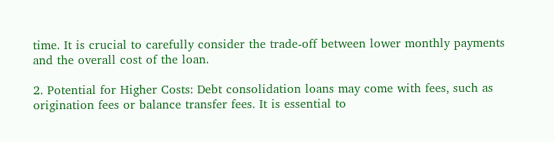time. It is crucial to carefully consider the trade-off between lower monthly payments and the overall cost of the loan.

2. Potential for Higher Costs: Debt consolidation loans may come with fees, such as origination fees or balance transfer fees. It is essential to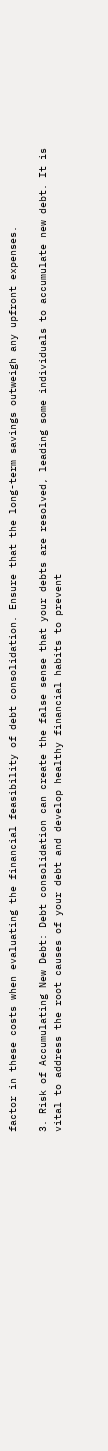factor in these costs when evaluating the financial feasibility of debt consolidation. Ensure that the long-term savings outweigh any upfront expenses.

3. Risk of Accumulating New Debt: Debt consolidation can create the false sense that your debts are resolved, leading some individuals to accumulate new debt. It is vital to address the root causes of your debt and develop healthy financial habits to prevent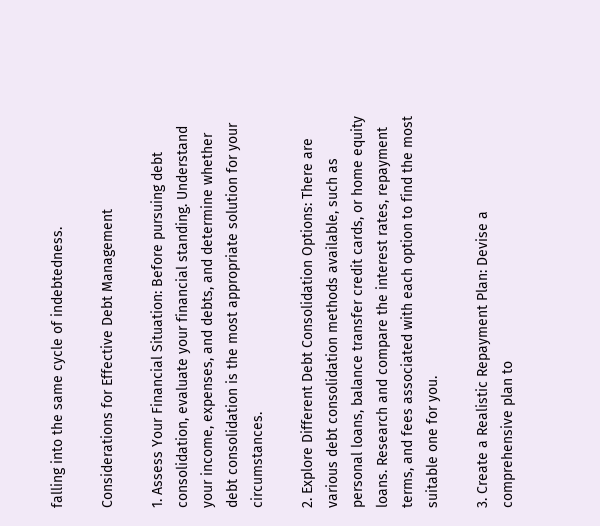falling into the same cycle of indebtedness.

Considerations for Effective Debt Management

1. Assess Your Financial Situation: Before pursuing debt consolidation, evaluate your financial standing. Understand your income, expenses, and debts, and determine whether debt consolidation is the most appropriate solution for your circumstances.

2. Explore Different Debt Consolidation Options: There are various debt consolidation methods available, such as personal loans, balance transfer credit cards, or home equity loans. Research and compare the interest rates, repayment terms, and fees associated with each option to find the most suitable one for you.

3. Create a Realistic Repayment Plan: Devise a comprehensive plan to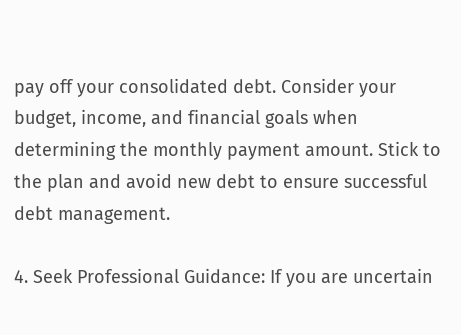pay off your consolidated debt. Consider your budget, income, and financial goals when determining the monthly payment amount. Stick to the plan and avoid new debt to ensure successful debt management.

4. Seek Professional Guidance: If you are uncertain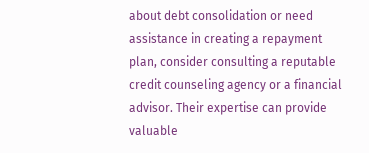about debt consolidation or need assistance in creating a repayment plan, consider consulting a reputable credit counseling agency or a financial advisor. Their expertise can provide valuable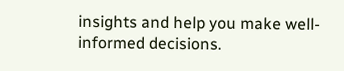insights and help you make well-informed decisions.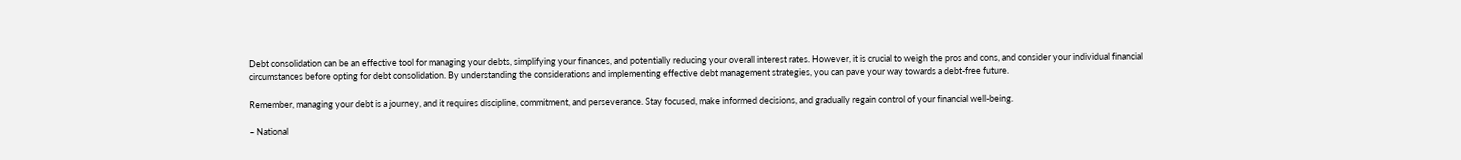Debt consolidation can be an effective tool for managing your debts, simplifying your finances, and potentially reducing your overall interest rates. However, it is crucial to weigh the pros and cons, and consider your individual financial circumstances before opting for debt consolidation. By understanding the considerations and implementing effective debt management strategies, you can pave your way towards a debt-free future.

Remember, managing your debt is a journey, and it requires discipline, commitment, and perseverance. Stay focused, make informed decisions, and gradually regain control of your financial well-being.

– National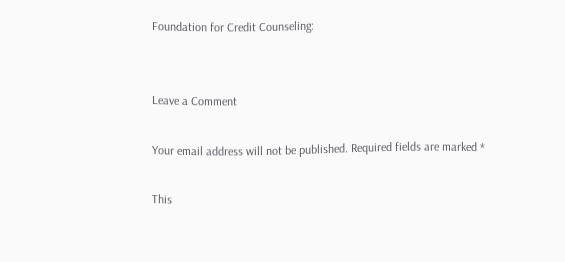Foundation for Credit Counseling:


Leave a Comment

Your email address will not be published. Required fields are marked *

This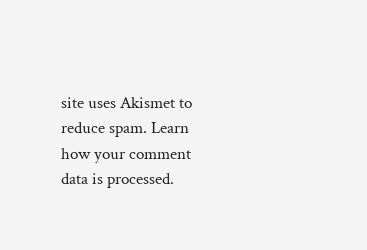site uses Akismet to reduce spam. Learn how your comment data is processed.